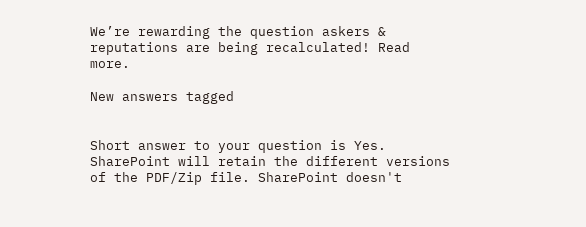We’re rewarding the question askers & reputations are being recalculated! Read more.

New answers tagged


Short answer to your question is Yes. SharePoint will retain the different versions of the PDF/Zip file. SharePoint doesn't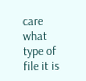care what type of file it is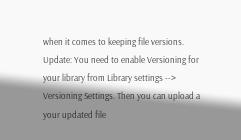when it comes to keeping file versions. Update: You need to enable Versioning for your library from Library settings --> Versioning Settings. Then you can upload a your updated file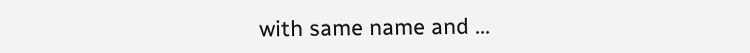with same name and ...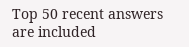Top 50 recent answers are included